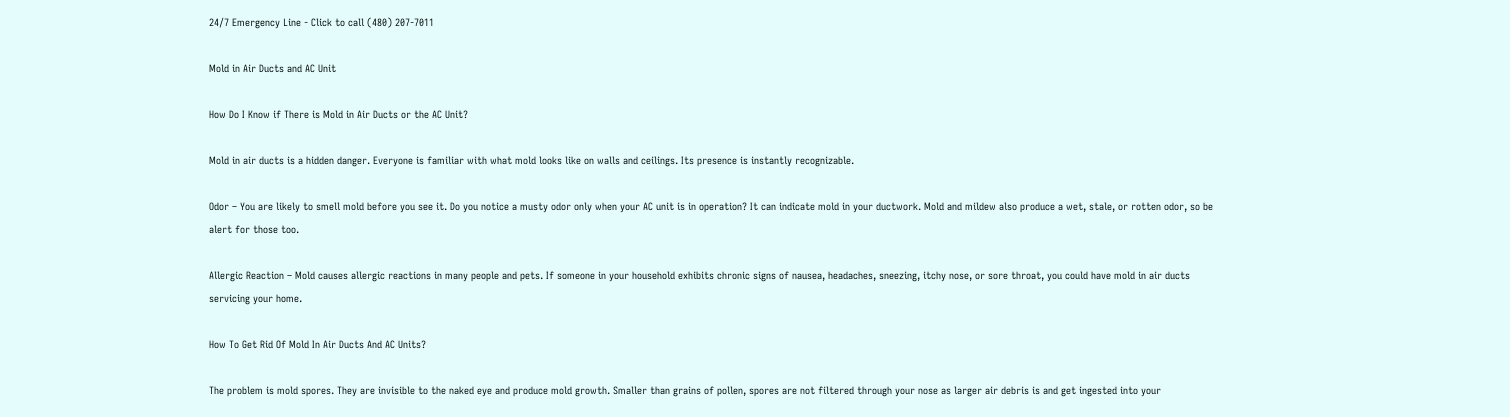24/7 Emergency Line - Click to call (480) 207-7011

Mold in Air Ducts and AC Unit

How Do I Know if There is Mold in Air Ducts or the AC Unit?

Mold in air ducts is a hidden danger. Everyone is familiar with what mold looks like on walls and ceilings. Its presence is instantly recognizable.

Odor – You are likely to smell mold before you see it. Do you notice a musty odor only when your AC unit is in operation? It can indicate mold in your ductwork. Mold and mildew also produce a wet, stale, or rotten odor, so be alert for those too.

Allergic Reaction – Mold causes allergic reactions in many people and pets. If someone in your household exhibits chronic signs of nausea, headaches, sneezing, itchy nose, or sore throat, you could have mold in air ducts servicing your home.

How To Get Rid Of Mold In Air Ducts And AC Units?

The problem is mold spores. They are invisible to the naked eye and produce mold growth. Smaller than grains of pollen, spores are not filtered through your nose as larger air debris is and get ingested into your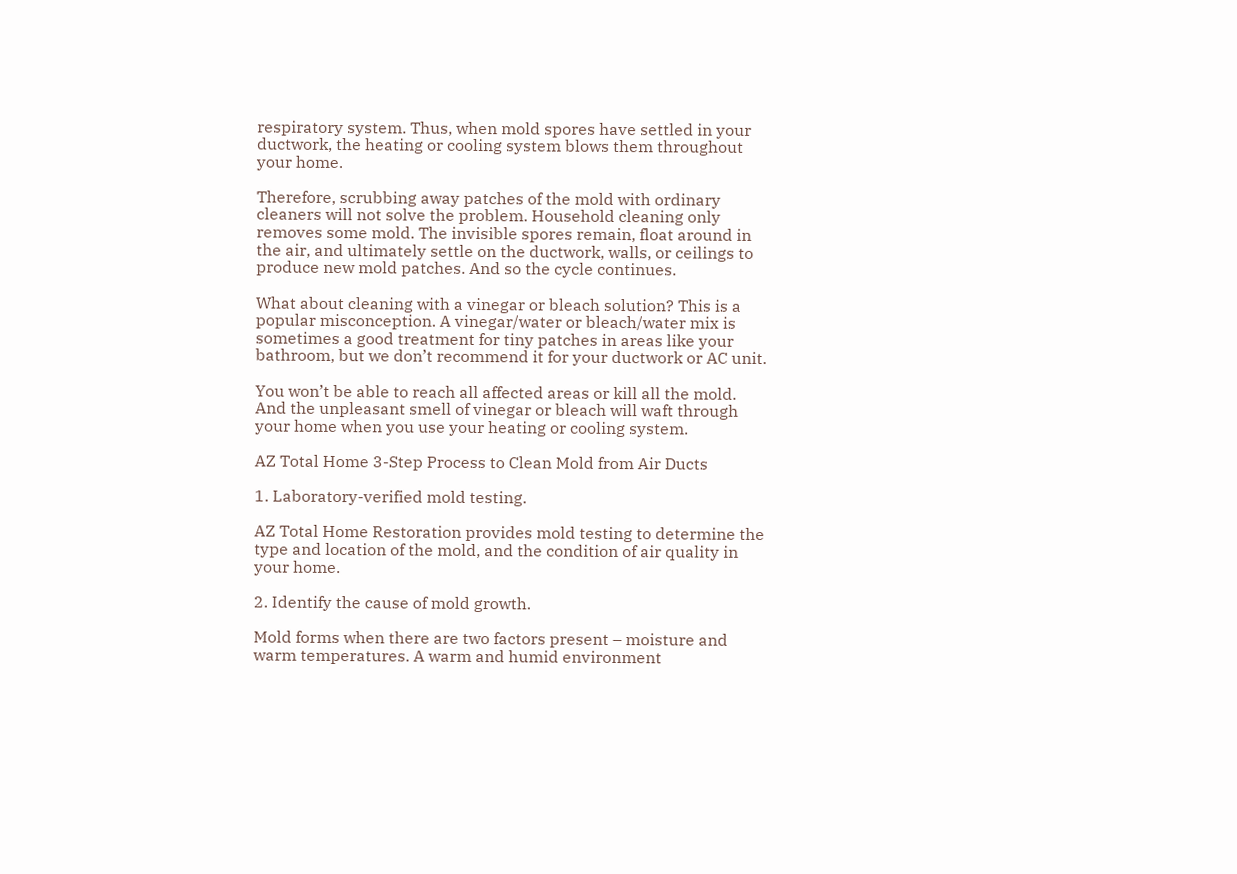respiratory system. Thus, when mold spores have settled in your ductwork, the heating or cooling system blows them throughout your home.

Therefore, scrubbing away patches of the mold with ordinary cleaners will not solve the problem. Household cleaning only removes some mold. The invisible spores remain, float around in the air, and ultimately settle on the ductwork, walls, or ceilings to produce new mold patches. And so the cycle continues.

What about cleaning with a vinegar or bleach solution? This is a popular misconception. A vinegar/water or bleach/water mix is sometimes a good treatment for tiny patches in areas like your bathroom, but we don’t recommend it for your ductwork or AC unit.

You won’t be able to reach all affected areas or kill all the mold. And the unpleasant smell of vinegar or bleach will waft through your home when you use your heating or cooling system.

AZ Total Home 3-Step Process to Clean Mold from Air Ducts

1. Laboratory-verified mold testing.

AZ Total Home Restoration provides mold testing to determine the type and location of the mold, and the condition of air quality in your home.

2. Identify the cause of mold growth.

Mold forms when there are two factors present – moisture and warm temperatures. A warm and humid environment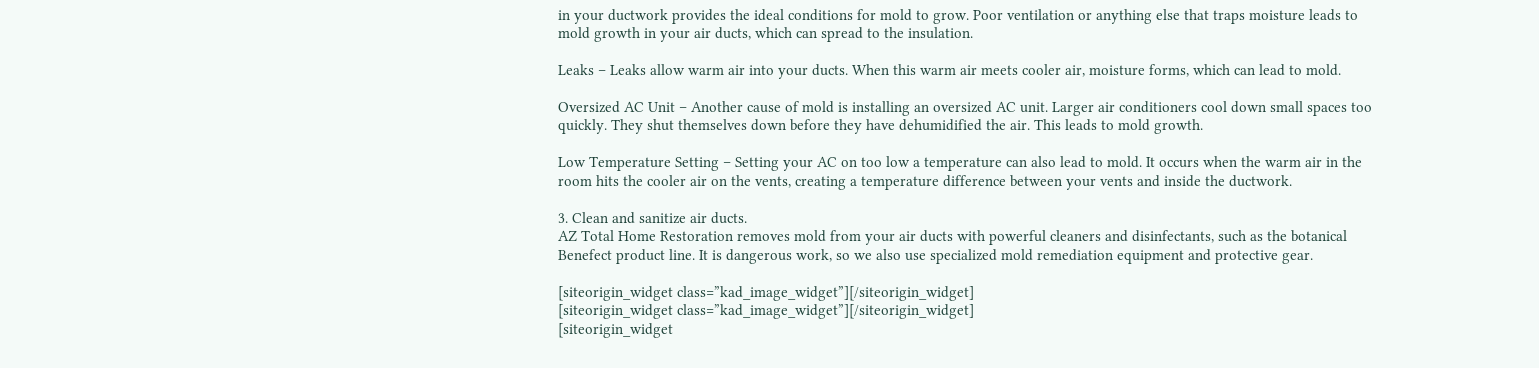in your ductwork provides the ideal conditions for mold to grow. Poor ventilation or anything else that traps moisture leads to mold growth in your air ducts, which can spread to the insulation.

Leaks – Leaks allow warm air into your ducts. When this warm air meets cooler air, moisture forms, which can lead to mold.

Oversized AC Unit – Another cause of mold is installing an oversized AC unit. Larger air conditioners cool down small spaces too quickly. They shut themselves down before they have dehumidified the air. This leads to mold growth.

Low Temperature Setting – Setting your AC on too low a temperature can also lead to mold. It occurs when the warm air in the room hits the cooler air on the vents, creating a temperature difference between your vents and inside the ductwork.

3. Clean and sanitize air ducts.
AZ Total Home Restoration removes mold from your air ducts with powerful cleaners and disinfectants, such as the botanical Benefect product line. It is dangerous work, so we also use specialized mold remediation equipment and protective gear.

[siteorigin_widget class=”kad_image_widget”][/siteorigin_widget]
[siteorigin_widget class=”kad_image_widget”][/siteorigin_widget]
[siteorigin_widget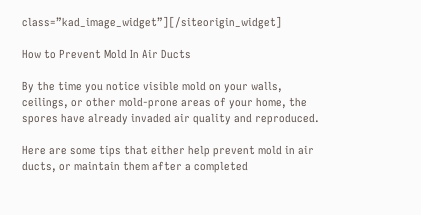class=”kad_image_widget”][/siteorigin_widget]

How to Prevent Mold In Air Ducts

By the time you notice visible mold on your walls, ceilings, or other mold-prone areas of your home, the spores have already invaded air quality and reproduced.

Here are some tips that either help prevent mold in air ducts, or maintain them after a completed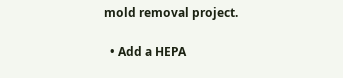mold removal project.

  • Add a HEPA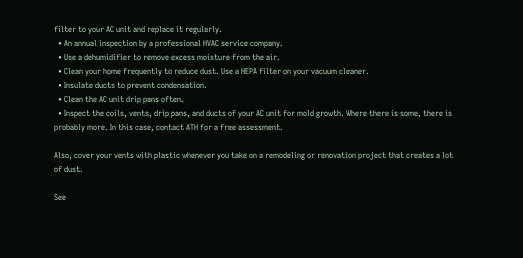filter to your AC unit and replace it regularly.
  • An annual inspection by a professional HVAC service company.
  • Use a dehumidifier to remove excess moisture from the air.
  • Clean your home frequently to reduce dust. Use a HEPA filter on your vacuum cleaner.
  • Insulate ducts to prevent condensation.
  • Clean the AC unit drip pans often.
  • Inspect the coils, vents, drip pans, and ducts of your AC unit for mold growth. Where there is some, there is probably more. In this case, contact ATH for a free assessment.

Also, cover your vents with plastic whenever you take on a remodeling or renovation project that creates a lot of dust.

See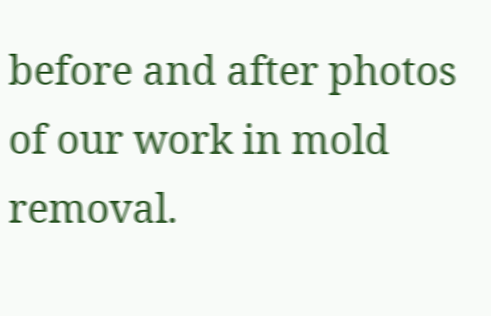before and after photos of our work in mold removal.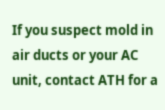If you suspect mold in air ducts or your AC unit, contact ATH for a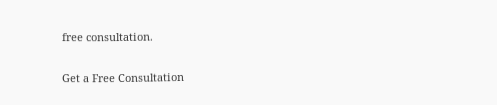free consultation.

Get a Free Consultation